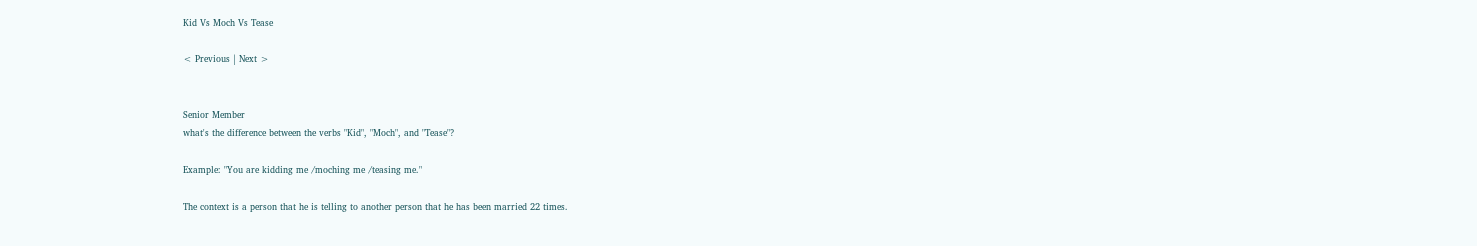Kid Vs Moch Vs Tease

< Previous | Next >


Senior Member
what's the difference between the verbs "Kid", "Moch", and "Tease"?

Example: "You are kidding me /moching me /teasing me."

The context is a person that he is telling to another person that he has been married 22 times.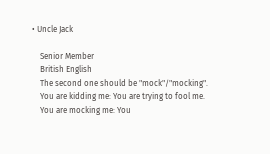• Uncle Jack

    Senior Member
    British English
    The second one should be "mock"/"mocking".
    You are kidding me: You are trying to fool me.
    You are mocking me: You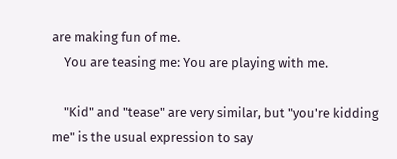are making fun of me.
    You are teasing me: You are playing with me.

    "Kid" and "tease" are very similar, but "you're kidding me" is the usual expression to say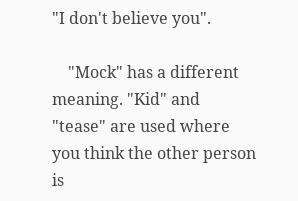"I don't believe you".

    "Mock" has a different meaning. "Kid" and "tease" are used where you think the other person is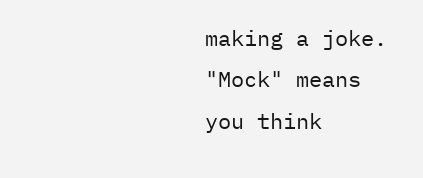making a joke. "Mock" means you think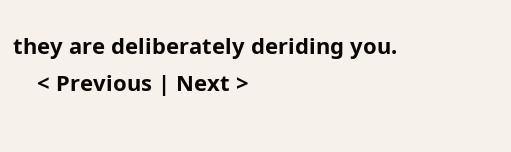they are deliberately deriding you.
    < Previous | Next >